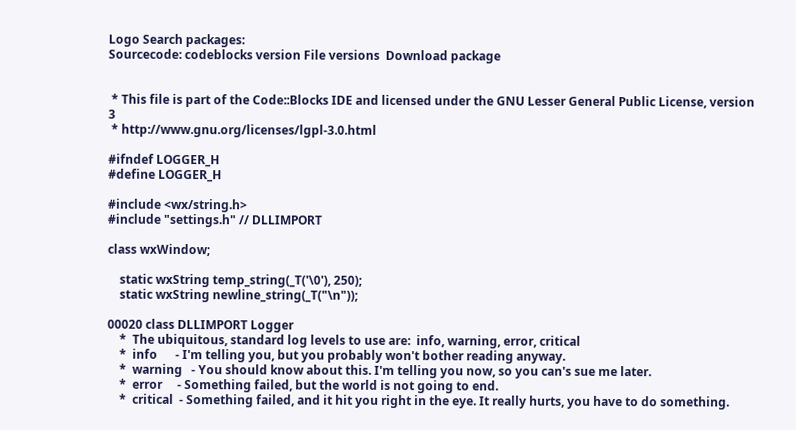Logo Search packages:
Sourcecode: codeblocks version File versions  Download package


 * This file is part of the Code::Blocks IDE and licensed under the GNU Lesser General Public License, version 3
 * http://www.gnu.org/licenses/lgpl-3.0.html

#ifndef LOGGER_H
#define LOGGER_H

#include <wx/string.h>
#include "settings.h" // DLLIMPORT

class wxWindow;

    static wxString temp_string(_T('\0'), 250);
    static wxString newline_string(_T("\n"));

00020 class DLLIMPORT Logger
    *  The ubiquitous, standard log levels to use are:  info, warning, error, critical
    *  info      - I'm telling you, but you probably won't bother reading anyway.
    *  warning   - You should know about this. I'm telling you now, so you can's sue me later.
    *  error     - Something failed, but the world is not going to end.
    *  critical  - Something failed, and it hit you right in the eye. It really hurts, you have to do something.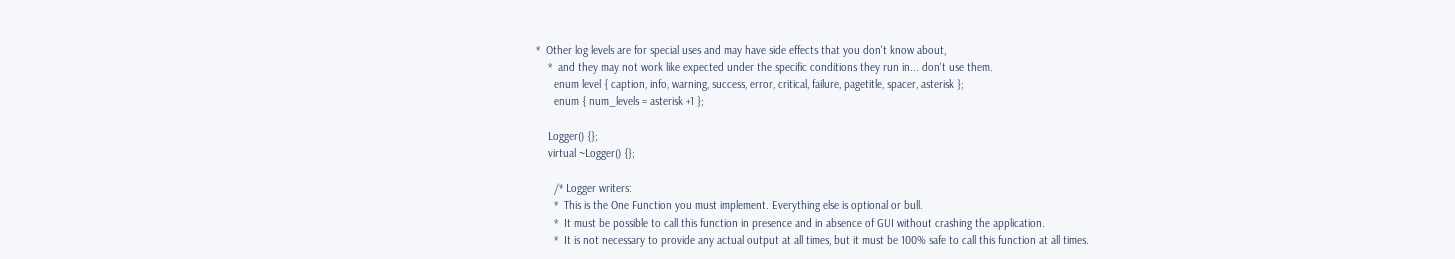*  Other log levels are for special uses and may have side effects that you don't know about,
    *  and they may not work like expected under the specific conditions they run in... don't use them.
      enum level { caption, info, warning, success, error, critical, failure, pagetitle, spacer, asterisk };
      enum { num_levels = asterisk +1 };

    Logger() {};
    virtual ~Logger() {};

      /* Logger writers:
      *  This is the One Function you must implement. Everything else is optional or bull.
      *  It must be possible to call this function in presence and in absence of GUI without crashing the application.
      *  It is not necessary to provide any actual output at all times, but it must be 100% safe to call this function at all times.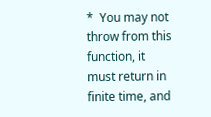*  You may not throw from this function, it must return in finite time, and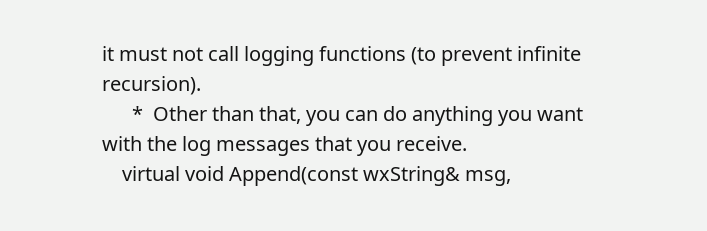it must not call logging functions (to prevent infinite recursion).
      *  Other than that, you can do anything you want with the log messages that you receive.
    virtual void Append(const wxString& msg,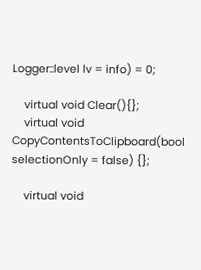Logger::level lv = info) = 0;

    virtual void Clear(){};
    virtual void CopyContentsToClipboard(bool selectionOnly = false) {};

    virtual void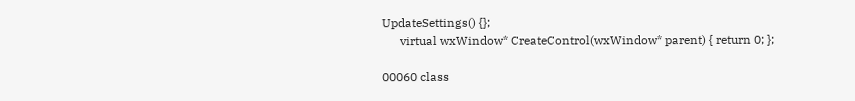UpdateSettings() {};
      virtual wxWindow* CreateControl(wxWindow* parent) { return 0; };

00060 class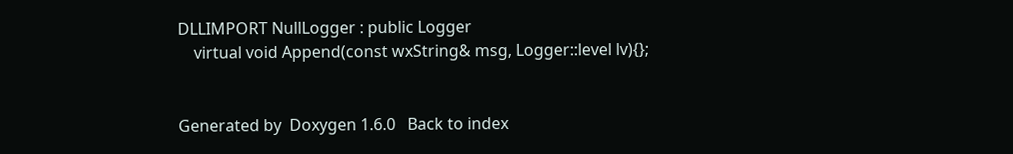DLLIMPORT NullLogger : public Logger
    virtual void Append(const wxString& msg, Logger::level lv){};


Generated by  Doxygen 1.6.0   Back to index